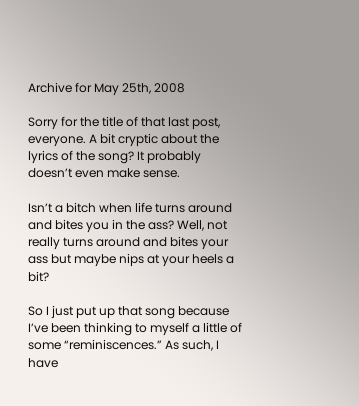Archive for May 25th, 2008

Sorry for the title of that last post, everyone. A bit cryptic about the lyrics of the song? It probably doesn’t even make sense.

Isn’t a bitch when life turns around and bites you in the ass? Well, not really turns around and bites your ass but maybe nips at your heels a bit?

So I just put up that song because I’ve been thinking to myself a little of some “reminiscences.” As such, I have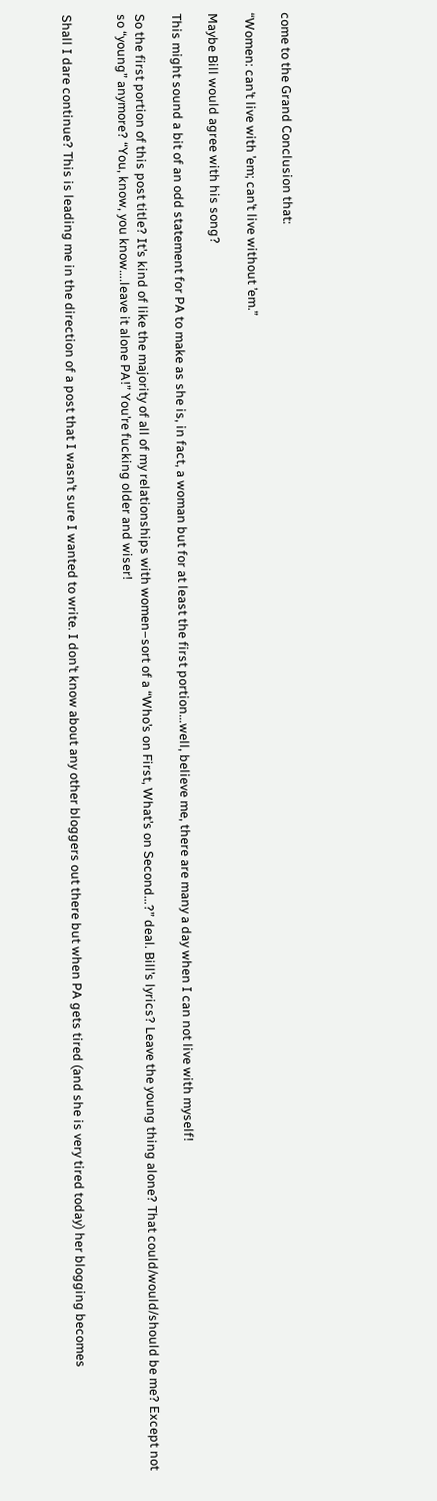come to the Grand Conclusion that:

“Women: can’t live with ’em; can’t live without ’em.”

Maybe Bill would agree with his song?

This might sound a bit of an odd statement for PA to make as she is, in fact, a woman but for at least the first portion…well, believe me, there are many a day when I can not live with myself!

So the first portion of this post title? It’s kind of like the majority of all of my relationships with women–sort of a “Who’s on First, What’s on Second…?” deal. Bill’s lyrics? Leave the young thing alone? That could/would/should be me? Except not so “young” anymore? “You, know, you know….leave it alone PA!” You’re fucking older and wiser!


Shall I dare continue? This is leading me in the direction of a post that I wasn’t sure I wanted to write. I don’t know about any other bloggers out there but when PA gets tired (and she is very tired today) her blogging becomes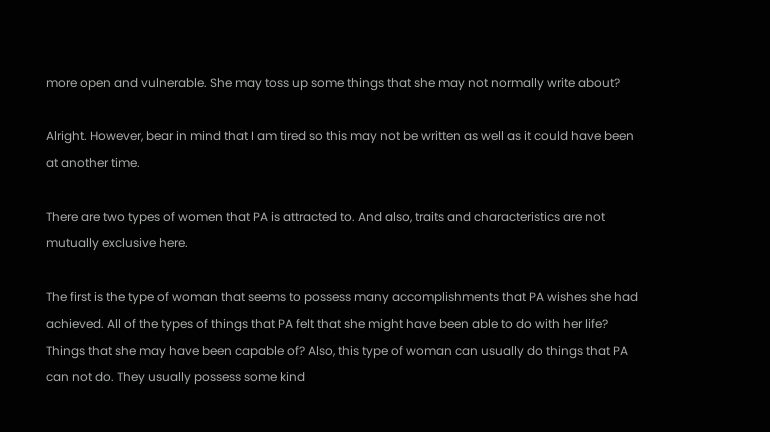more open and vulnerable. She may toss up some things that she may not normally write about?

Alright. However, bear in mind that I am tired so this may not be written as well as it could have been at another time.

There are two types of women that PA is attracted to. And also, traits and characteristics are not mutually exclusive here.

The first is the type of woman that seems to possess many accomplishments that PA wishes she had achieved. All of the types of things that PA felt that she might have been able to do with her life? Things that she may have been capable of? Also, this type of woman can usually do things that PA can not do. They usually possess some kind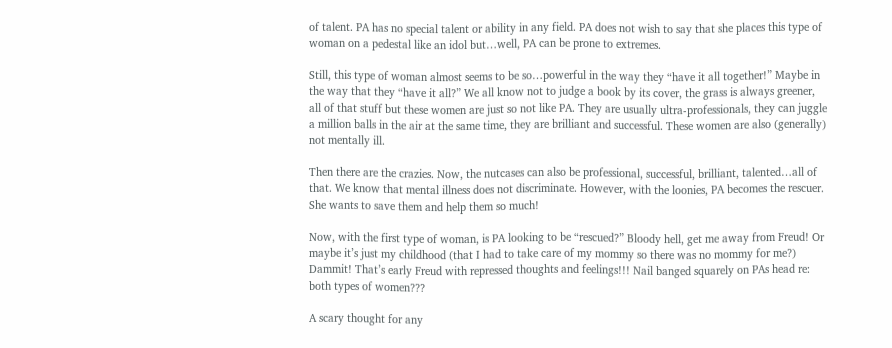of talent. PA has no special talent or ability in any field. PA does not wish to say that she places this type of woman on a pedestal like an idol but…well, PA can be prone to extremes.

Still, this type of woman almost seems to be so…powerful in the way they “have it all together!” Maybe in the way that they “have it all?” We all know not to judge a book by its cover, the grass is always greener, all of that stuff but these women are just so not like PA. They are usually ultra-professionals, they can juggle a million balls in the air at the same time, they are brilliant and successful. These women are also (generally) not mentally ill.

Then there are the crazies. Now, the nutcases can also be professional, successful, brilliant, talented…all of that. We know that mental illness does not discriminate. However, with the loonies, PA becomes the rescuer. She wants to save them and help them so much!

Now, with the first type of woman, is PA looking to be “rescued?” Bloody hell, get me away from Freud! Or maybe it’s just my childhood (that I had to take care of my mommy so there was no mommy for me?) Dammit! That’s early Freud with repressed thoughts and feelings!!! Nail banged squarely on PAs head re: both types of women???

A scary thought for any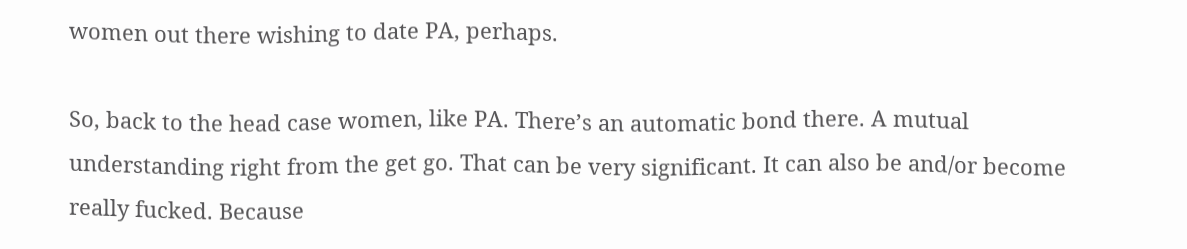women out there wishing to date PA, perhaps.

So, back to the head case women, like PA. There’s an automatic bond there. A mutual understanding right from the get go. That can be very significant. It can also be and/or become really fucked. Because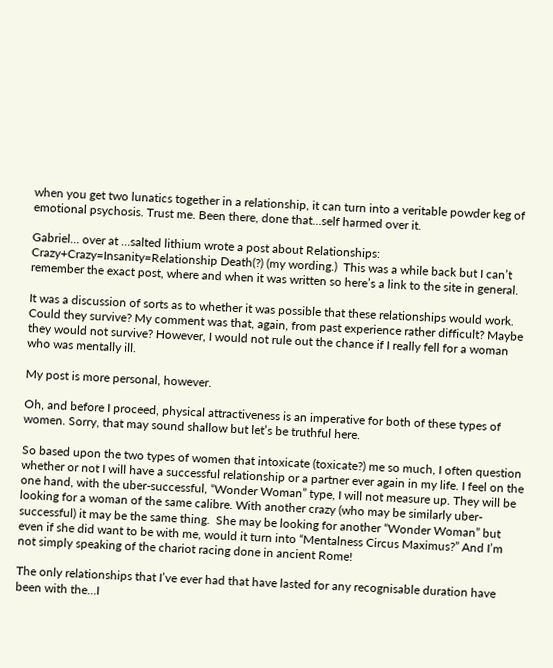when you get two lunatics together in a relationship, it can turn into a veritable powder keg of emotional psychosis. Trust me. Been there, done that…self harmed over it.

Gabriel… over at …salted lithium wrote a post about Relationships: Crazy+Crazy=Insanity=Relationship Death(?) (my wording.)  This was a while back but I can’t remember the exact post, where and when it was written so here’s a link to the site in general.

It was a discussion of sorts as to whether it was possible that these relationships would work. Could they survive? My comment was that, again, from past experience rather difficult? Maybe they would not survive? However, I would not rule out the chance if I really fell for a woman who was mentally ill.

My post is more personal, however.

Oh, and before I proceed, physical attractiveness is an imperative for both of these types of women. Sorry, that may sound shallow but let’s be truthful here.

So based upon the two types of women that intoxicate (toxicate?) me so much, I often question whether or not I will have a successful relationship or a partner ever again in my life. I feel on the one hand, with the uber-successful, “Wonder Woman” type, I will not measure up. They will be looking for a woman of the same calibre. With another crazy (who may be similarly uber-successful) it may be the same thing.  She may be looking for another “Wonder Woman” but even if she did want to be with me, would it turn into “Mentalness Circus Maximus?” And I’m not simply speaking of the chariot racing done in ancient Rome!

The only relationships that I’ve ever had that have lasted for any recognisable duration have been with the…I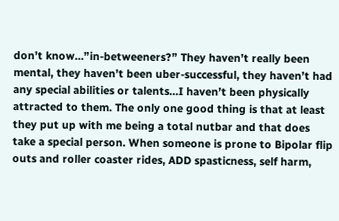don’t know…”in-betweeners?” They haven’t really been mental, they haven’t been uber-successful, they haven’t had any special abilities or talents…I haven’t been physically attracted to them. The only one good thing is that at least they put up with me being a total nutbar and that does take a special person. When someone is prone to Bipolar flip outs and roller coaster rides, ADD spasticness, self harm,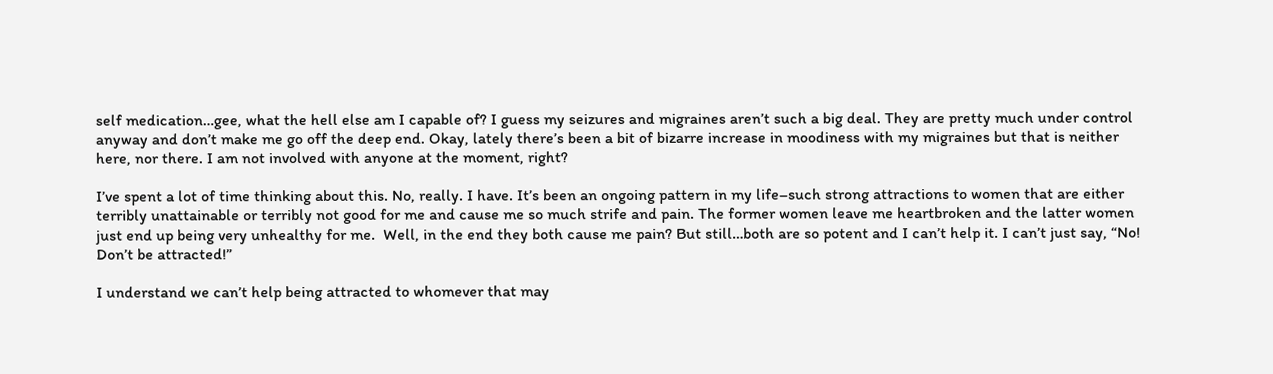self medication…gee, what the hell else am I capable of? I guess my seizures and migraines aren’t such a big deal. They are pretty much under control anyway and don’t make me go off the deep end. Okay, lately there’s been a bit of bizarre increase in moodiness with my migraines but that is neither here, nor there. I am not involved with anyone at the moment, right?

I’ve spent a lot of time thinking about this. No, really. I have. It’s been an ongoing pattern in my life–such strong attractions to women that are either terribly unattainable or terribly not good for me and cause me so much strife and pain. The former women leave me heartbroken and the latter women just end up being very unhealthy for me.  Well, in the end they both cause me pain? But still…both are so potent and I can’t help it. I can’t just say, “No! Don’t be attracted!”

I understand we can’t help being attracted to whomever that may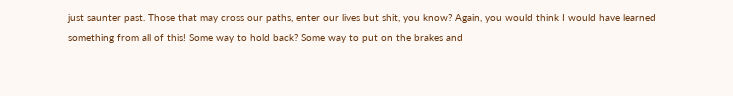just saunter past. Those that may cross our paths, enter our lives but shit, you know? Again, you would think I would have learned something from all of this! Some way to hold back? Some way to put on the brakes and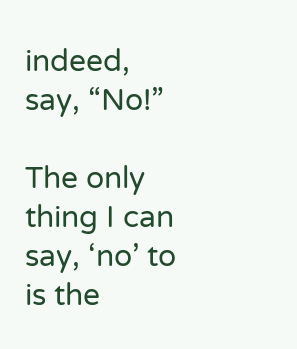indeed, say, “No!”

The only thing I can say, ‘no’ to is the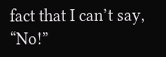fact that I can’t say, “No!”